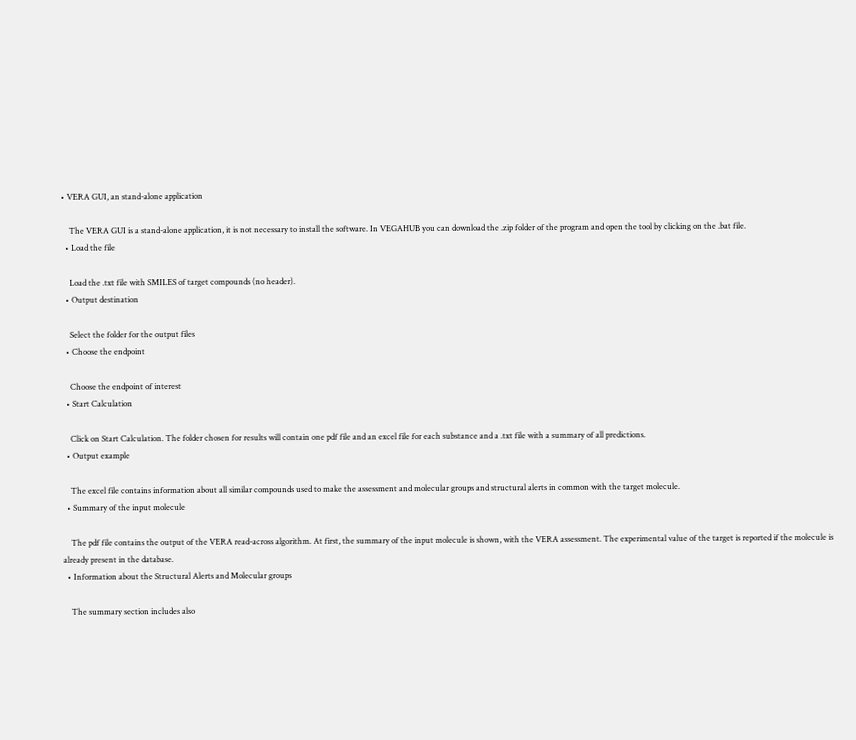• VERA GUI, an stand-alone application

    The VERA GUI is a stand-alone application, it is not necessary to install the software. In VEGAHUB you can download the .zip folder of the program and open the tool by clicking on the .bat file.
  • Load the file

    Load the .txt file with SMILES of target compounds (no header).
  • Output destination

    Select the folder for the output files
  • Choose the endpoint

    Choose the endpoint of interest
  • Start Calculation

    Click on Start Calculation. The folder chosen for results will contain one pdf file and an excel file for each substance and a .txt file with a summary of all predictions.
  • Output example

    The excel file contains information about all similar compounds used to make the assessment and molecular groups and structural alerts in common with the target molecule.
  • Summary of the input molecule

    The pdf file contains the output of the VERA read-across algorithm. At first, the summary of the input molecule is shown, with the VERA assessment. The experimental value of the target is reported if the molecule is already present in the database.
  • Information about the Structural Alerts and Molecular groups

    The summary section includes also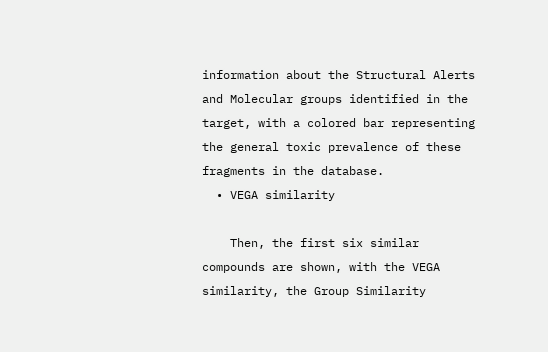information about the Structural Alerts and Molecular groups identified in the target, with a colored bar representing the general toxic prevalence of these fragments in the database.
  • VEGA similarity

    Then, the first six similar compounds are shown, with the VEGA similarity, the Group Similarity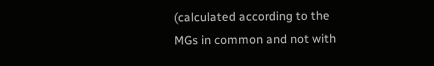(calculated according to the MGs in common and not with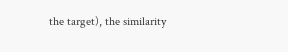the target), the similarity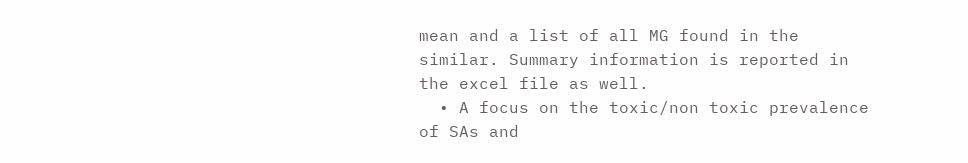mean and a list of all MG found in the similar. Summary information is reported in the excel file as well.
  • A focus on the toxic/non toxic prevalence of SAs and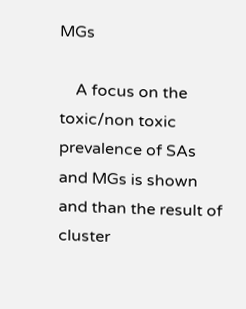MGs

    A focus on the toxic/non toxic prevalence of SAs and MGs is shown and than the result of cluster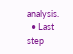analysis.
  • Last step